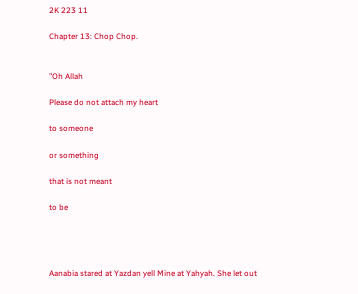2K 223 11

Chapter 13: Chop Chop.


"Oh Allah

Please do not attach my heart

to someone

or something

that is not meant

to be




Aanabia stared at Yazdan yell Mine at Yahyah. She let out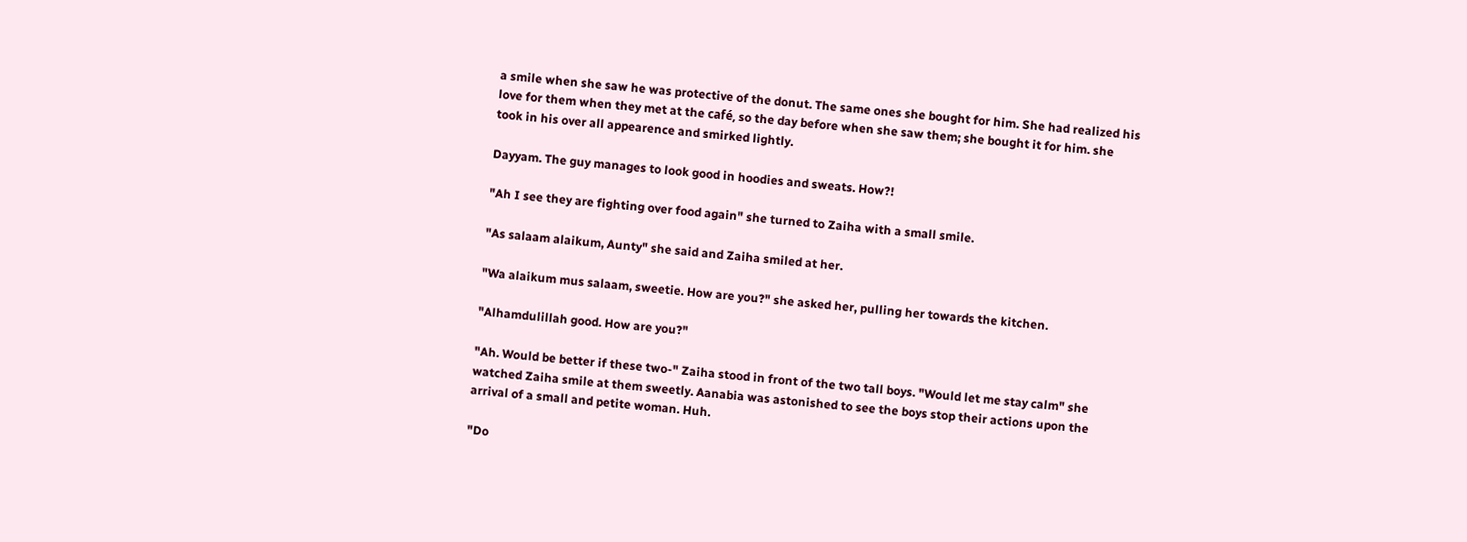a smile when she saw he was protective of the donut. The same ones she bought for him. She had realized his love for them when they met at the café, so the day before when she saw them; she bought it for him. she took in his over all appearence and smirked lightly.

Dayyam. The guy manages to look good in hoodies and sweats. How?!

"Ah I see they are fighting over food again" she turned to Zaiha with a small smile.

"As salaam alaikum, Aunty" she said and Zaiha smiled at her.

"Wa alaikum mus salaam, sweetie. How are you?" she asked her, pulling her towards the kitchen.

"Alhamdulillah good. How are you?"

"Ah. Would be better if these two-" Zaiha stood in front of the two tall boys. "Would let me stay calm" she watched Zaiha smile at them sweetly. Aanabia was astonished to see the boys stop their actions upon the arrival of a small and petite woman. Huh.

"Do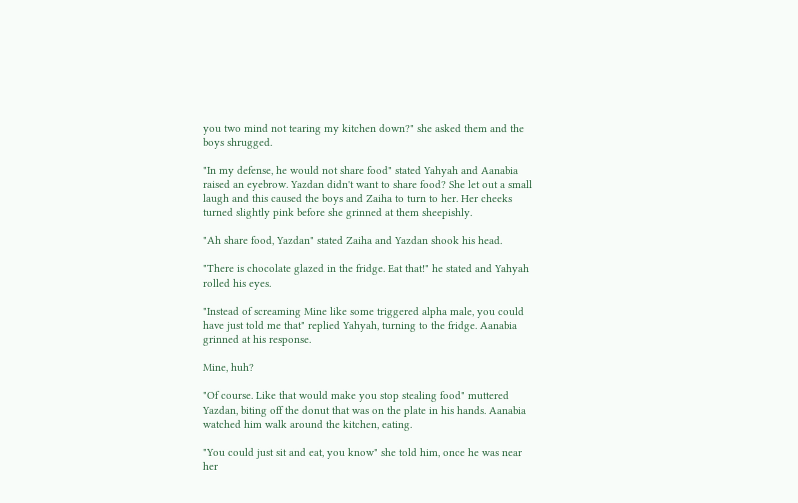you two mind not tearing my kitchen down?" she asked them and the boys shrugged.

"In my defense, he would not share food" stated Yahyah and Aanabia raised an eyebrow. Yazdan didn't want to share food? She let out a small laugh and this caused the boys and Zaiha to turn to her. Her cheeks turned slightly pink before she grinned at them sheepishly.

"Ah share food, Yazdan" stated Zaiha and Yazdan shook his head.

"There is chocolate glazed in the fridge. Eat that!" he stated and Yahyah rolled his eyes.

"Instead of screaming Mine like some triggered alpha male, you could have just told me that" replied Yahyah, turning to the fridge. Aanabia grinned at his response.

Mine, huh?

"Of course. Like that would make you stop stealing food" muttered Yazdan, biting off the donut that was on the plate in his hands. Aanabia watched him walk around the kitchen, eating.

"You could just sit and eat, you know" she told him, once he was near her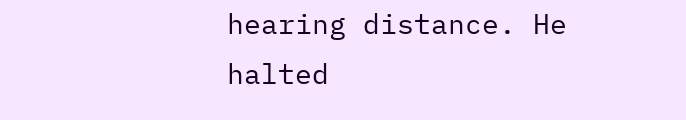hearing distance. He halted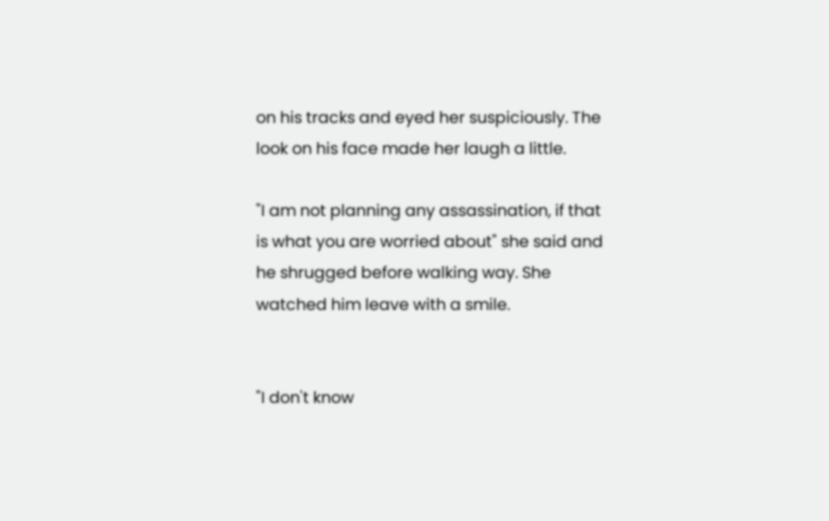on his tracks and eyed her suspiciously. The look on his face made her laugh a little.

"I am not planning any assassination, if that is what you are worried about" she said and he shrugged before walking way. She watched him leave with a smile.


"I don't know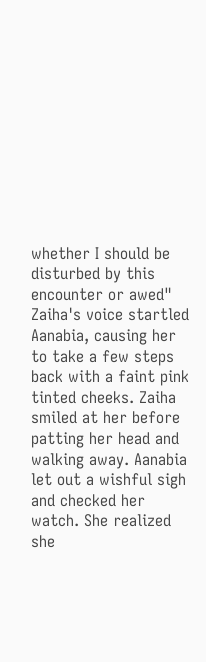whether I should be disturbed by this encounter or awed" Zaiha's voice startled Aanabia, causing her to take a few steps back with a faint pink tinted cheeks. Zaiha smiled at her before patting her head and walking away. Aanabia let out a wishful sigh and checked her watch. She realized she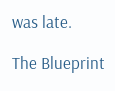was late.

The Blueprint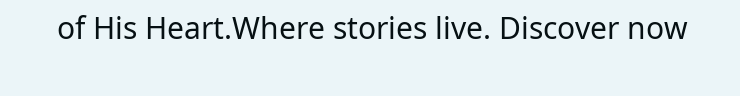of His Heart.Where stories live. Discover now